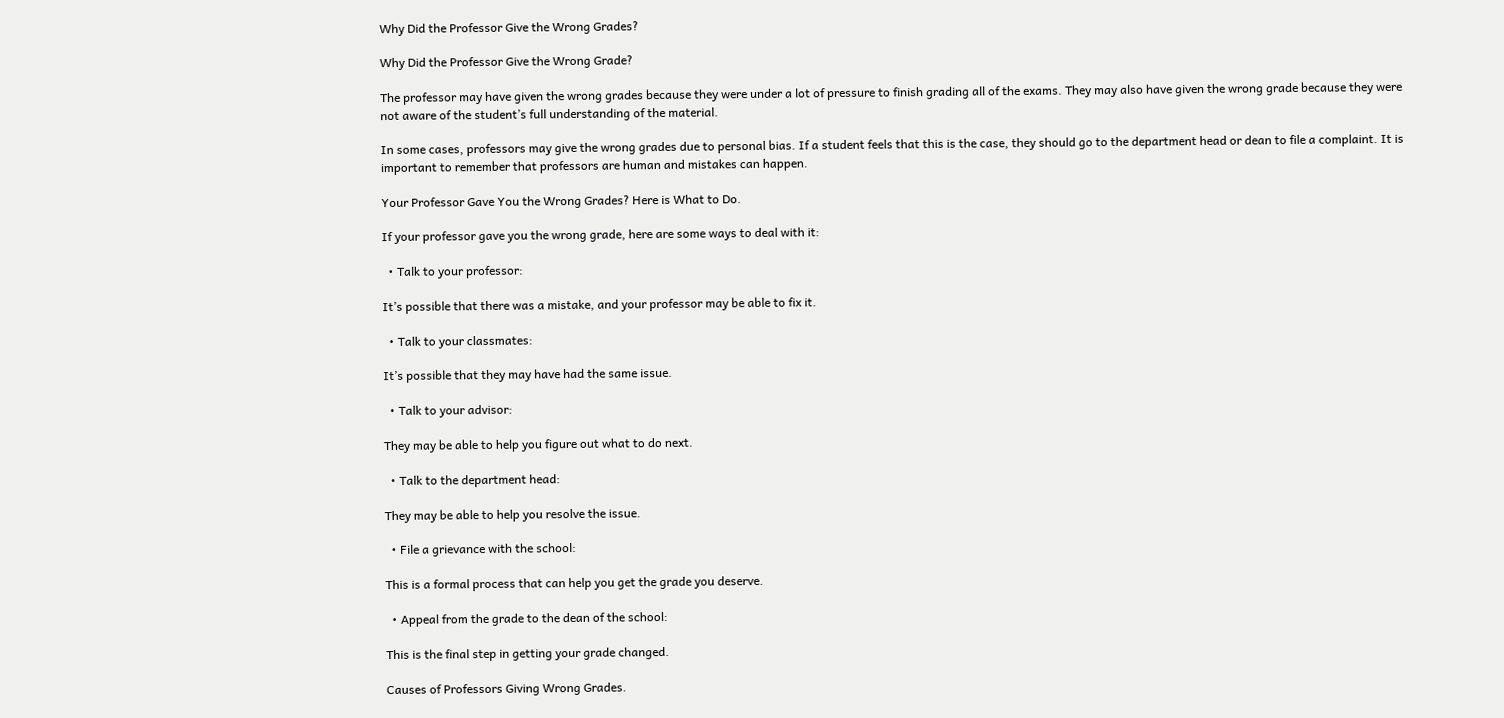Why Did the Professor Give the Wrong Grades?

Why Did the Professor Give the Wrong Grade?

The professor may have given the wrong grades because they were under a lot of pressure to finish grading all of the exams. They may also have given the wrong grade because they were not aware of the student’s full understanding of the material.

In some cases, professors may give the wrong grades due to personal bias. If a student feels that this is the case, they should go to the department head or dean to file a complaint. It is important to remember that professors are human and mistakes can happen.

Your Professor Gave You the Wrong Grades? Here is What to Do.

If your professor gave you the wrong grade, here are some ways to deal with it:

  • Talk to your professor:

It’s possible that there was a mistake, and your professor may be able to fix it.

  • Talk to your classmates:

It’s possible that they may have had the same issue.

  • Talk to your advisor:

They may be able to help you figure out what to do next.

  • Talk to the department head:

They may be able to help you resolve the issue.

  • File a grievance with the school:

This is a formal process that can help you get the grade you deserve.

  • Appeal from the grade to the dean of the school:

This is the final step in getting your grade changed.

Causes of Professors Giving Wrong Grades.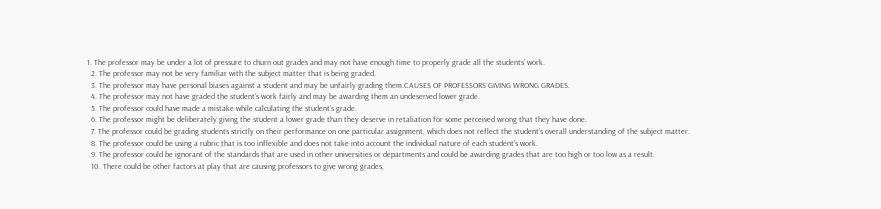1. The professor may be under a lot of pressure to churn out grades and may not have enough time to properly grade all the students’ work.
  2. The professor may not be very familiar with the subject matter that is being graded.
  3. The professor may have personal biases against a student and may be unfairly grading them.CAUSES OF PROFESSORS GIVING WRONG GRADES.
  4. The professor may not have graded the student’s work fairly and may be awarding them an undeserved lower grade.
  5. The professor could have made a mistake while calculating the student’s grade.
  6. The professor might be deliberately giving the student a lower grade than they deserve in retaliation for some perceived wrong that they have done.
  7. The professor could be grading students strictly on their performance on one particular assignment, which does not reflect the student’s overall understanding of the subject matter.
  8. The professor could be using a rubric that is too inflexible and does not take into account the individual nature of each student’s work.
  9. The professor could be ignorant of the standards that are used in other universities or departments and could be awarding grades that are too high or too low as a result.
  10. There could be other factors at play that are causing professors to give wrong grades,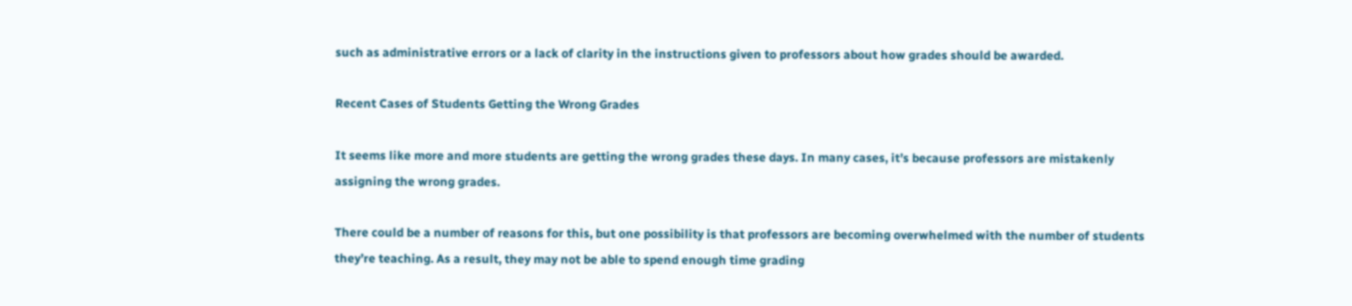such as administrative errors or a lack of clarity in the instructions given to professors about how grades should be awarded.

Recent Cases of Students Getting the Wrong Grades

It seems like more and more students are getting the wrong grades these days. In many cases, it’s because professors are mistakenly assigning the wrong grades.

There could be a number of reasons for this, but one possibility is that professors are becoming overwhelmed with the number of students they’re teaching. As a result, they may not be able to spend enough time grading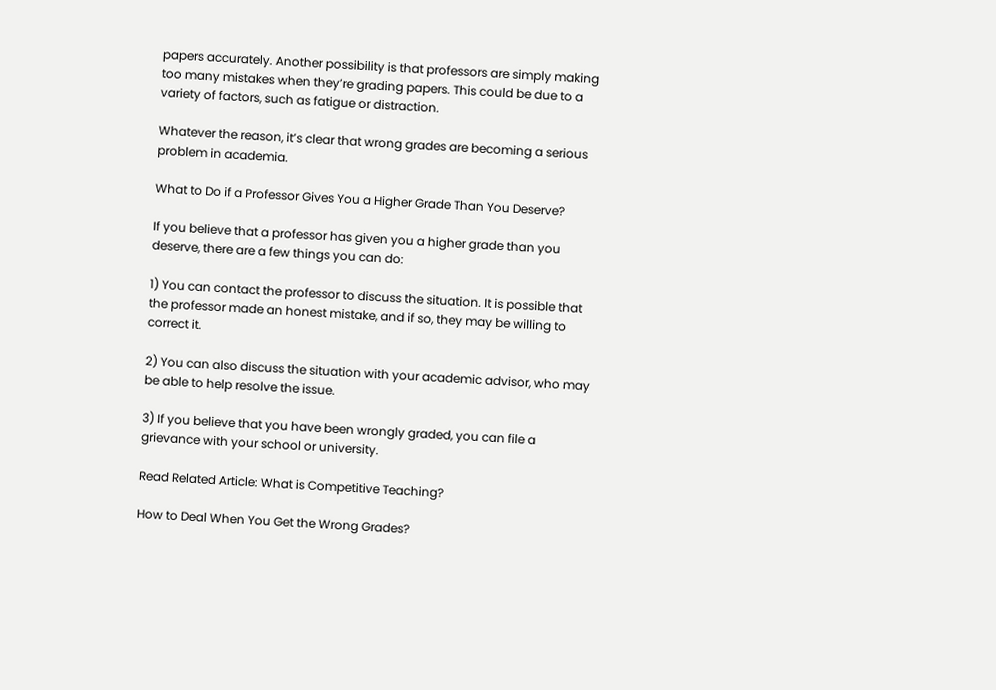papers accurately. Another possibility is that professors are simply making too many mistakes when they’re grading papers. This could be due to a variety of factors, such as fatigue or distraction.

Whatever the reason, it’s clear that wrong grades are becoming a serious problem in academia.

What to Do if a Professor Gives You a Higher Grade Than You Deserve?

If you believe that a professor has given you a higher grade than you deserve, there are a few things you can do:

1) You can contact the professor to discuss the situation. It is possible that the professor made an honest mistake, and if so, they may be willing to correct it.

2) You can also discuss the situation with your academic advisor, who may be able to help resolve the issue.

3) If you believe that you have been wrongly graded, you can file a grievance with your school or university.

Read Related Article: What is Competitive Teaching?

How to Deal When You Get the Wrong Grades?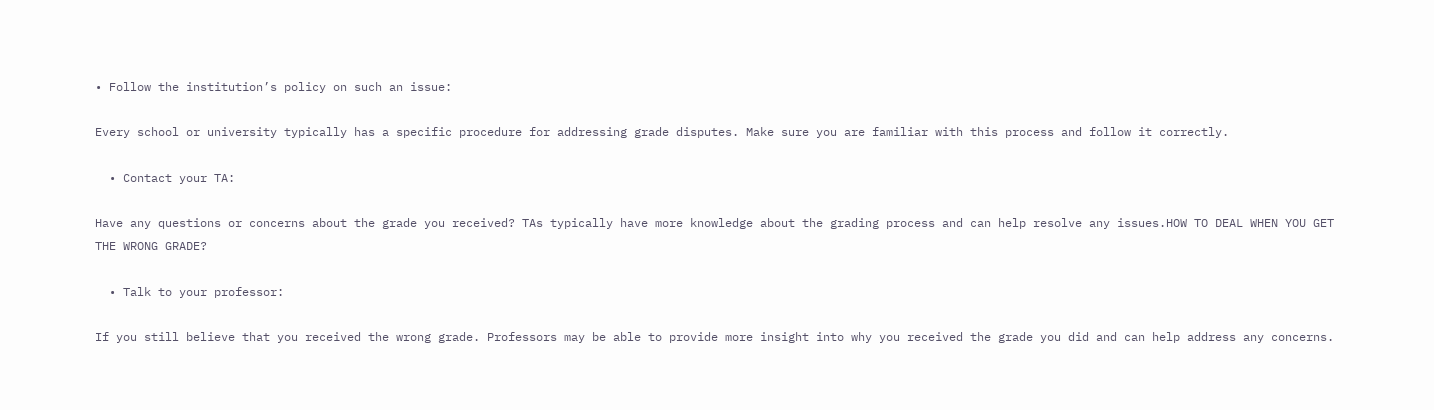• Follow the institution’s policy on such an issue:

Every school or university typically has a specific procedure for addressing grade disputes. Make sure you are familiar with this process and follow it correctly.

  • Contact your TA:

Have any questions or concerns about the grade you received? TAs typically have more knowledge about the grading process and can help resolve any issues.HOW TO DEAL WHEN YOU GET THE WRONG GRADE?

  • Talk to your professor:

If you still believe that you received the wrong grade. Professors may be able to provide more insight into why you received the grade you did and can help address any concerns.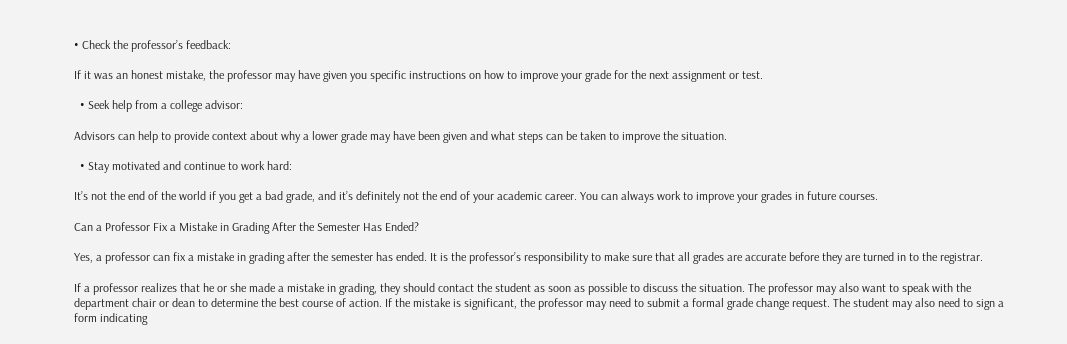• Check the professor’s feedback:

If it was an honest mistake, the professor may have given you specific instructions on how to improve your grade for the next assignment or test.

  • Seek help from a college advisor:

Advisors can help to provide context about why a lower grade may have been given and what steps can be taken to improve the situation.

  • Stay motivated and continue to work hard:

It’s not the end of the world if you get a bad grade, and it’s definitely not the end of your academic career. You can always work to improve your grades in future courses.

Can a Professor Fix a Mistake in Grading After the Semester Has Ended?

Yes, a professor can fix a mistake in grading after the semester has ended. It is the professor’s responsibility to make sure that all grades are accurate before they are turned in to the registrar.

If a professor realizes that he or she made a mistake in grading, they should contact the student as soon as possible to discuss the situation. The professor may also want to speak with the department chair or dean to determine the best course of action. If the mistake is significant, the professor may need to submit a formal grade change request. The student may also need to sign a form indicating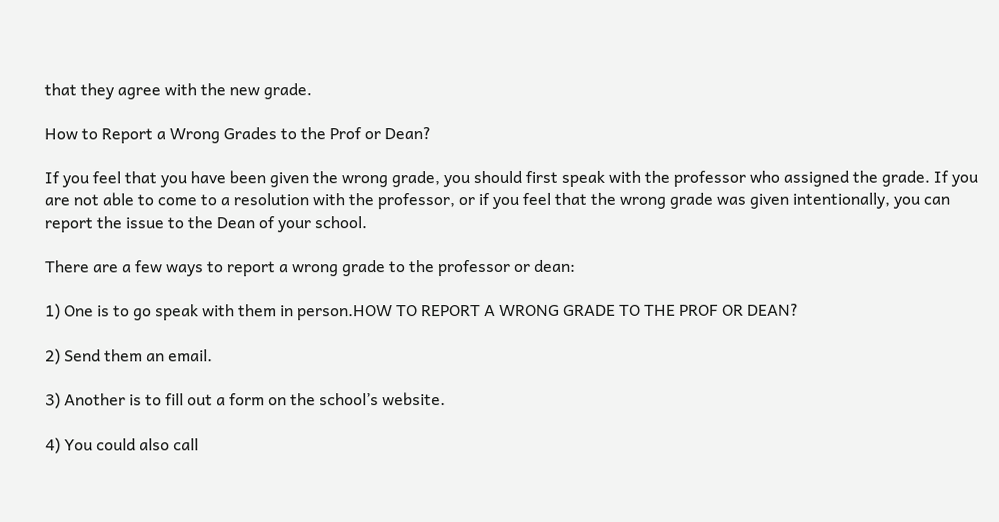that they agree with the new grade.

How to Report a Wrong Grades to the Prof or Dean?

If you feel that you have been given the wrong grade, you should first speak with the professor who assigned the grade. If you are not able to come to a resolution with the professor, or if you feel that the wrong grade was given intentionally, you can report the issue to the Dean of your school.

There are a few ways to report a wrong grade to the professor or dean:

1) One is to go speak with them in person.HOW TO REPORT A WRONG GRADE TO THE PROF OR DEAN?

2) Send them an email.

3) Another is to fill out a form on the school’s website.

4) You could also call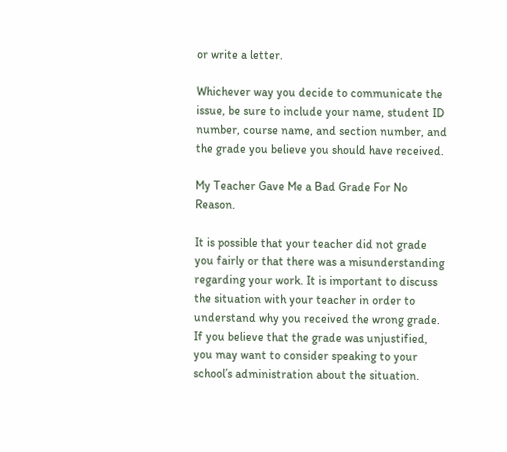or write a letter.

Whichever way you decide to communicate the issue, be sure to include your name, student ID number, course name, and section number, and the grade you believe you should have received.

My Teacher Gave Me a Bad Grade For No Reason.

It is possible that your teacher did not grade you fairly or that there was a misunderstanding regarding your work. It is important to discuss the situation with your teacher in order to understand why you received the wrong grade. If you believe that the grade was unjustified, you may want to consider speaking to your school’s administration about the situation.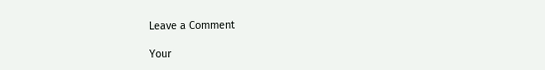Leave a Comment

Your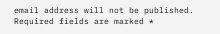email address will not be published. Required fields are marked *